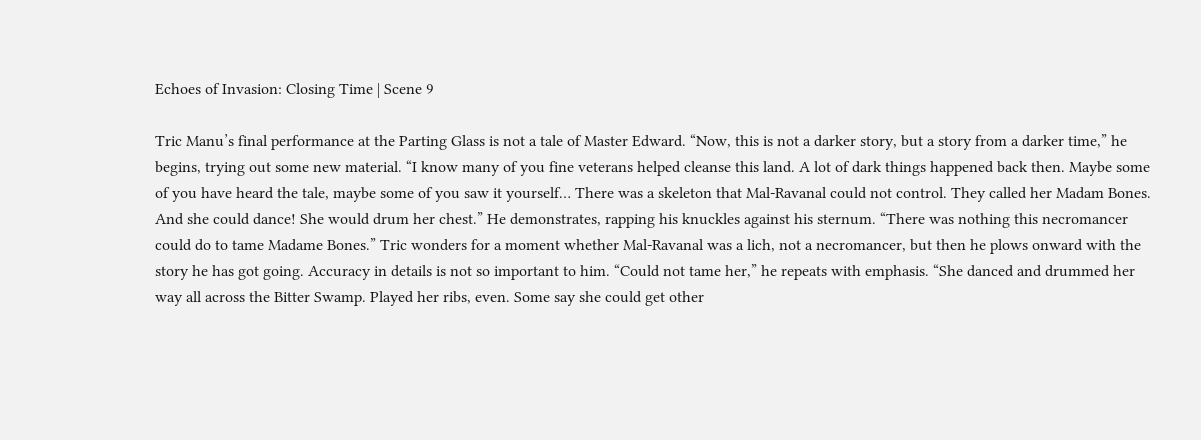Echoes of Invasion: Closing Time | Scene 9

Tric Manu’s final performance at the Parting Glass is not a tale of Master Edward. “Now, this is not a darker story, but a story from a darker time,” he begins, trying out some new material. “I know many of you fine veterans helped cleanse this land. A lot of dark things happened back then. Maybe some of you have heard the tale, maybe some of you saw it yourself… There was a skeleton that Mal-Ravanal could not control. They called her Madam Bones. And she could dance! She would drum her chest.” He demonstrates, rapping his knuckles against his sternum. “There was nothing this necromancer could do to tame Madame Bones.” Tric wonders for a moment whether Mal-Ravanal was a lich, not a necromancer, but then he plows onward with the story he has got going. Accuracy in details is not so important to him. “Could not tame her,” he repeats with emphasis. “She danced and drummed her way all across the Bitter Swamp. Played her ribs, even. Some say she could get other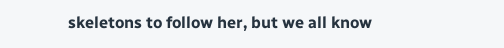skeletons to follow her, but we all know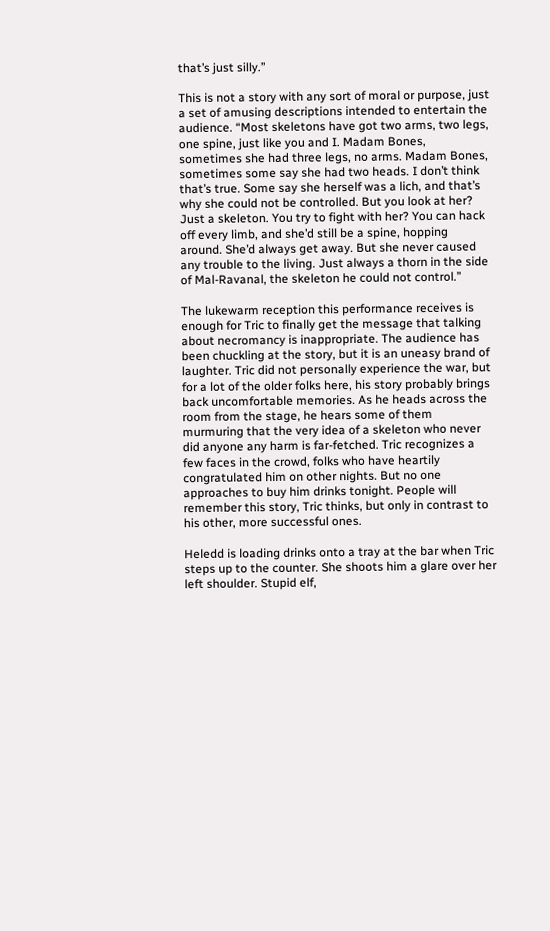that’s just silly.”

This is not a story with any sort of moral or purpose, just a set of amusing descriptions intended to entertain the audience. “Most skeletons have got two arms, two legs, one spine, just like you and I. Madam Bones, sometimes she had three legs, no arms. Madam Bones, sometimes some say she had two heads. I don’t think that’s true. Some say she herself was a lich, and that’s why she could not be controlled. But you look at her? Just a skeleton. You try to fight with her? You can hack off every limb, and she’d still be a spine, hopping around. She’d always get away. But she never caused any trouble to the living. Just always a thorn in the side of Mal-Ravanal, the skeleton he could not control.”

The lukewarm reception this performance receives is enough for Tric to finally get the message that talking about necromancy is inappropriate. The audience has been chuckling at the story, but it is an uneasy brand of laughter. Tric did not personally experience the war, but for a lot of the older folks here, his story probably brings back uncomfortable memories. As he heads across the room from the stage, he hears some of them murmuring that the very idea of a skeleton who never did anyone any harm is far-fetched. Tric recognizes a few faces in the crowd, folks who have heartily congratulated him on other nights. But no one approaches to buy him drinks tonight. People will remember this story, Tric thinks, but only in contrast to his other, more successful ones.

Heledd is loading drinks onto a tray at the bar when Tric steps up to the counter. She shoots him a glare over her left shoulder. Stupid elf,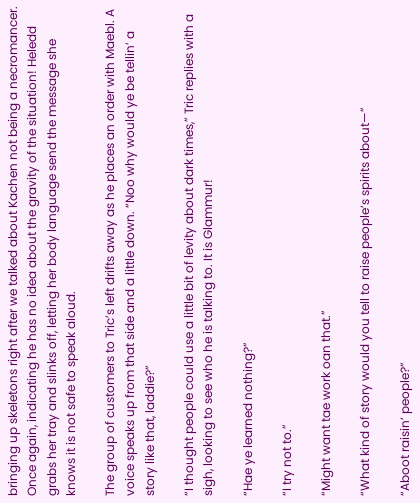bringing up skeletons right after we talked about Kachen not being a necromancer. Once again, indicating he has no idea about the gravity of the situation! Heledd grabs her tray and slinks off, letting her body language send the message she knows it is not safe to speak aloud.

The group of customers to Tric’s left drifts away as he places an order with Maebl. A voice speaks up from that side and a little down. “Noo why would ye be tellin’ a story like that, laddie?”

“I thought people could use a little bit of levity about dark times,” Tric replies with a sigh, looking to see who he is talking to. It is Glammur!

“Hae ye learned nothing?”

“I try not to.”

“Might want tae work oan that.”

“What kind of story would you tell to raise people’s spirits about—”

“Aboot raisin’ people?”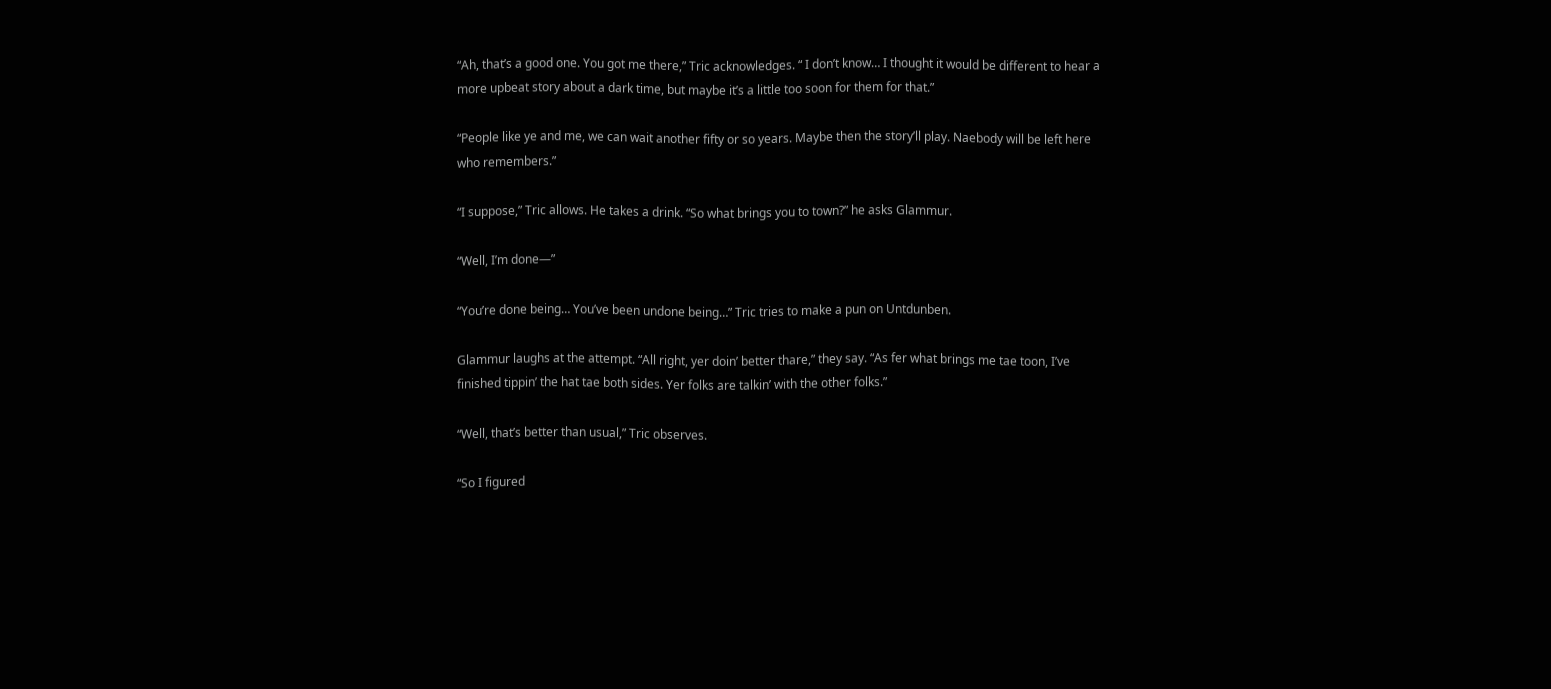“Ah, that’s a good one. You got me there,” Tric acknowledges. “ I don’t know… I thought it would be different to hear a more upbeat story about a dark time, but maybe it’s a little too soon for them for that.”

“People like ye and me, we can wait another fifty or so years. Maybe then the story’ll play. Naebody will be left here who remembers.”

“I suppose,” Tric allows. He takes a drink. “So what brings you to town?” he asks Glammur.

“Well, I’m done—”

“You’re done being… You’ve been undone being…” Tric tries to make a pun on Untdunben.

Glammur laughs at the attempt. “All right, yer doin’ better thare,” they say. “As fer what brings me tae toon, I’ve finished tippin’ the hat tae both sides. Yer folks are talkin’ with the other folks.”

“Well, that’s better than usual,” Tric observes.

“So I figured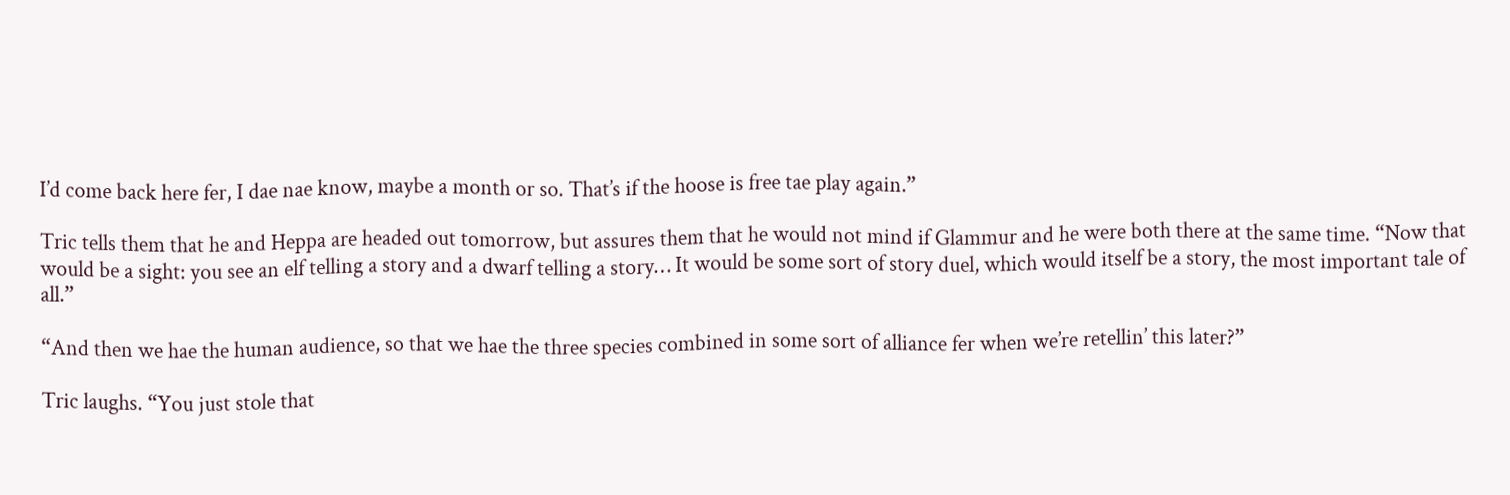I’d come back here fer, I dae nae know, maybe a month or so. That’s if the hoose is free tae play again.”

Tric tells them that he and Heppa are headed out tomorrow, but assures them that he would not mind if Glammur and he were both there at the same time. “Now that would be a sight: you see an elf telling a story and a dwarf telling a story… It would be some sort of story duel, which would itself be a story, the most important tale of all.”

“And then we hae the human audience, so that we hae the three species combined in some sort of alliance fer when we’re retellin’ this later?”

Tric laughs. “You just stole that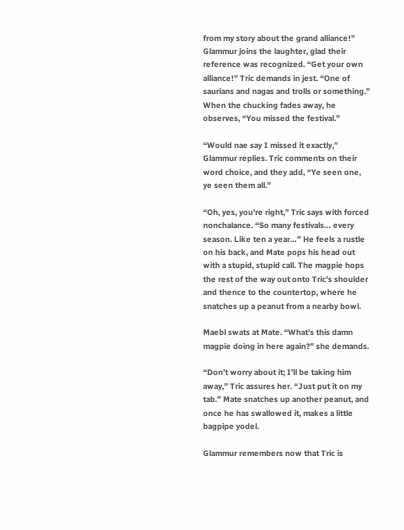from my story about the grand alliance!” Glammur joins the laughter, glad their reference was recognized. “Get your own alliance!” Tric demands in jest. “One of saurians and nagas and trolls or something.” When the chucking fades away, he observes, “You missed the festival.”

“Would nae say I missed it exactly,” Glammur replies. Tric comments on their word choice, and they add, “Ye seen one, ye seen them all.”

“Oh, yes, you’re right,” Tric says with forced nonchalance. “So many festivals… every season. Like ten a year…” He feels a rustle on his back, and Mate pops his head out with a stupid, stupid call. The magpie hops the rest of the way out onto Tric’s shoulder and thence to the countertop, where he snatches up a peanut from a nearby bowl.

Maebl swats at Mate. “What’s this damn magpie doing in here again?” she demands.

“Don’t worry about it; I’ll be taking him away,” Tric assures her. “Just put it on my tab.” Mate snatches up another peanut, and once he has swallowed it, makes a little bagpipe yodel.

Glammur remembers now that Tric is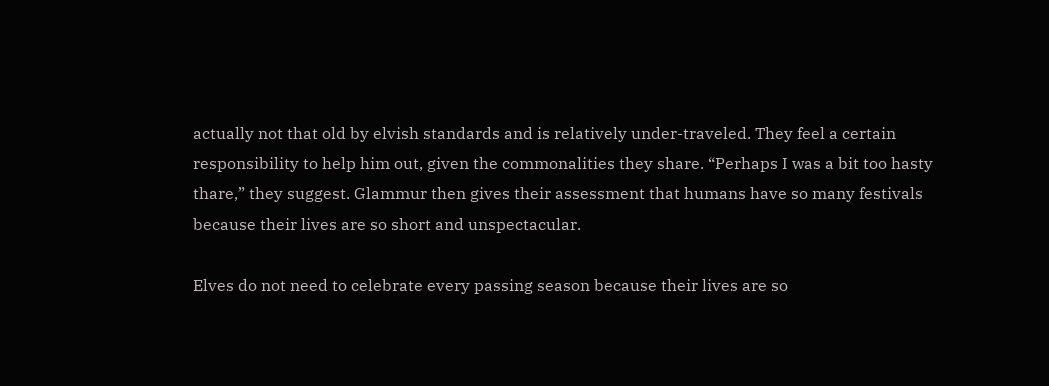actually not that old by elvish standards and is relatively under-traveled. They feel a certain responsibility to help him out, given the commonalities they share. “Perhaps I was a bit too hasty thare,” they suggest. Glammur then gives their assessment that humans have so many festivals because their lives are so short and unspectacular.

Elves do not need to celebrate every passing season because their lives are so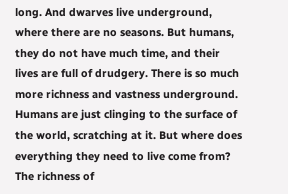long. And dwarves live underground, where there are no seasons. But humans, they do not have much time, and their lives are full of drudgery. There is so much more richness and vastness underground. Humans are just clinging to the surface of the world, scratching at it. But where does everything they need to live come from? The richness of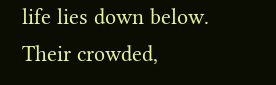life lies down below. Their crowded,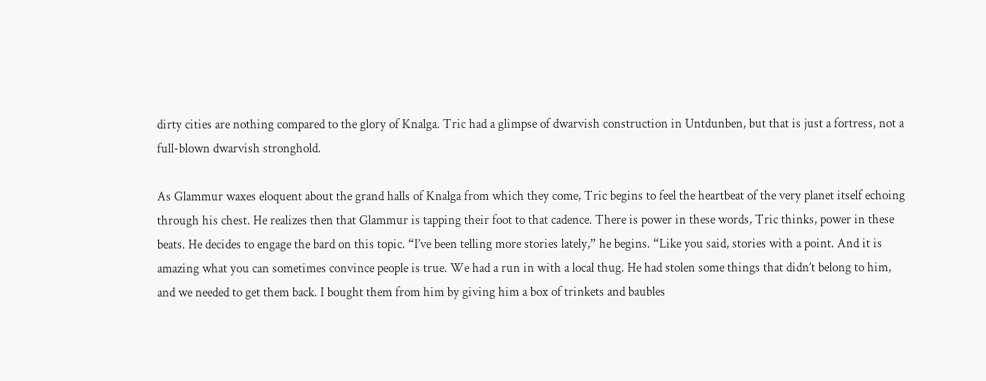dirty cities are nothing compared to the glory of Knalga. Tric had a glimpse of dwarvish construction in Untdunben, but that is just a fortress, not a full-blown dwarvish stronghold.

As Glammur waxes eloquent about the grand halls of Knalga from which they come, Tric begins to feel the heartbeat of the very planet itself echoing through his chest. He realizes then that Glammur is tapping their foot to that cadence. There is power in these words, Tric thinks, power in these beats. He decides to engage the bard on this topic. “I’ve been telling more stories lately,” he begins. “Like you said, stories with a point. And it is amazing what you can sometimes convince people is true. We had a run in with a local thug. He had stolen some things that didn’t belong to him, and we needed to get them back. I bought them from him by giving him a box of trinkets and baubles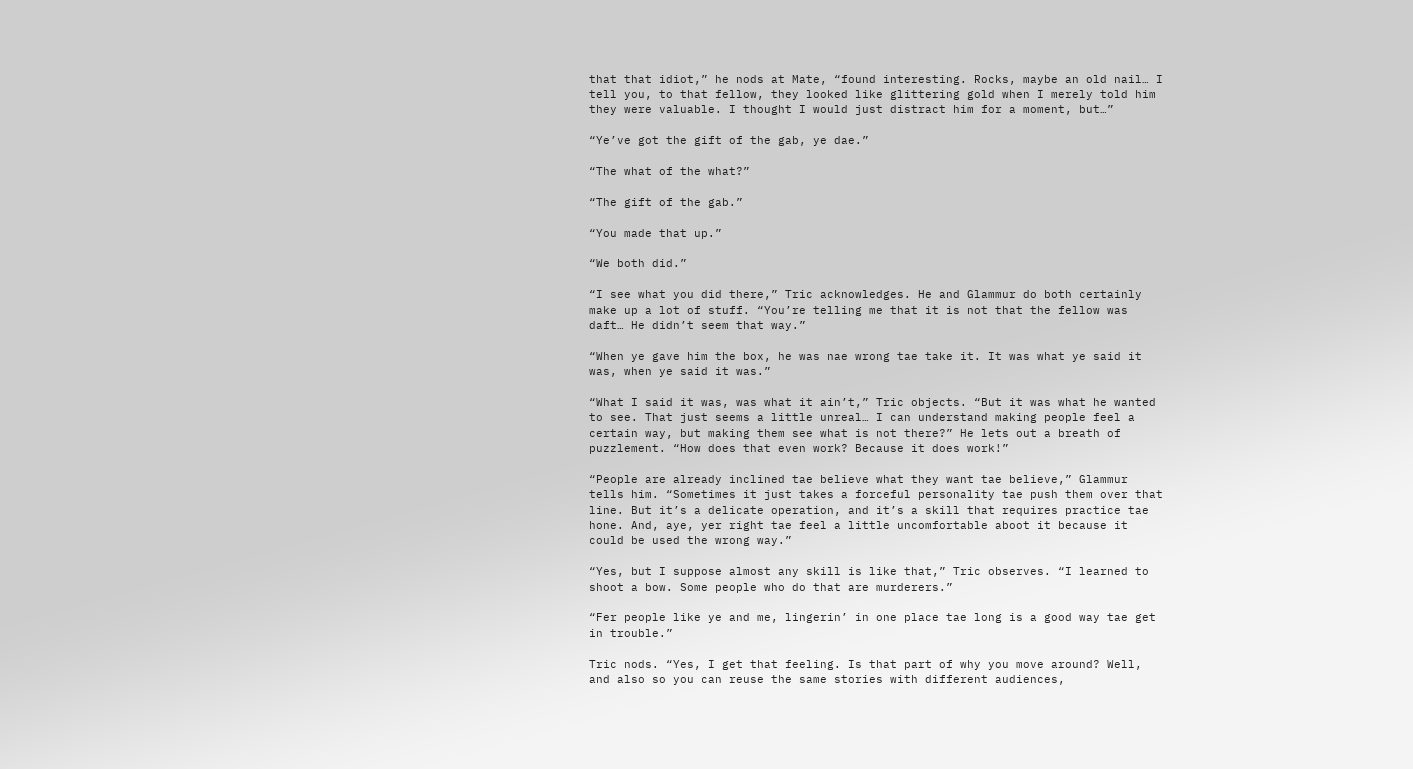that that idiot,” he nods at Mate, “found interesting. Rocks, maybe an old nail… I tell you, to that fellow, they looked like glittering gold when I merely told him they were valuable. I thought I would just distract him for a moment, but…”

“Ye’ve got the gift of the gab, ye dae.”

“The what of the what?”

“The gift of the gab.”

“You made that up.”

“We both did.”

“I see what you did there,” Tric acknowledges. He and Glammur do both certainly make up a lot of stuff. “You’re telling me that it is not that the fellow was daft… He didn’t seem that way.”

“When ye gave him the box, he was nae wrong tae take it. It was what ye said it was, when ye said it was.”

“What I said it was, was what it ain’t,” Tric objects. “But it was what he wanted to see. That just seems a little unreal… I can understand making people feel a certain way, but making them see what is not there?” He lets out a breath of puzzlement. “How does that even work? Because it does work!”

“People are already inclined tae believe what they want tae believe,” Glammur tells him. “Sometimes it just takes a forceful personality tae push them over that line. But it’s a delicate operation, and it’s a skill that requires practice tae hone. And, aye, yer right tae feel a little uncomfortable aboot it because it could be used the wrong way.”

“Yes, but I suppose almost any skill is like that,” Tric observes. “I learned to shoot a bow. Some people who do that are murderers.”

“Fer people like ye and me, lingerin’ in one place tae long is a good way tae get in trouble.”

Tric nods. “Yes, I get that feeling. Is that part of why you move around? Well, and also so you can reuse the same stories with different audiences,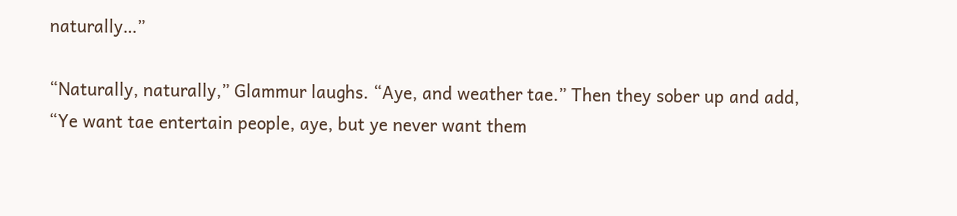naturally…”

“Naturally, naturally,” Glammur laughs. “Aye, and weather tae.” Then they sober up and add, “Ye want tae entertain people, aye, but ye never want them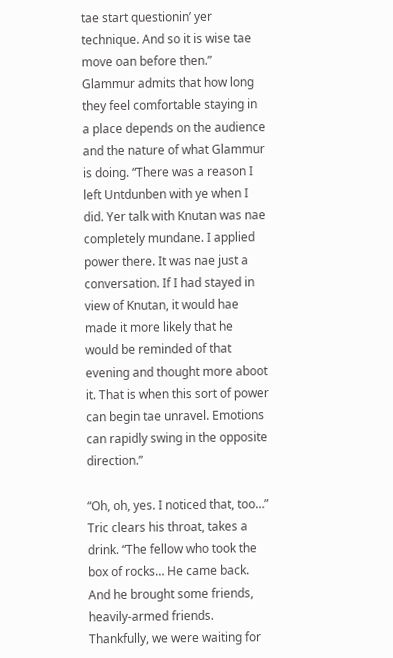tae start questionin’ yer technique. And so it is wise tae move oan before then.” Glammur admits that how long they feel comfortable staying in a place depends on the audience and the nature of what Glammur is doing. “There was a reason I left Untdunben with ye when I did. Yer talk with Knutan was nae completely mundane. I applied power there. It was nae just a conversation. If I had stayed in view of Knutan, it would hae made it more likely that he would be reminded of that evening and thought more aboot it. That is when this sort of power can begin tae unravel. Emotions can rapidly swing in the opposite direction.”

“Oh, oh, yes. I noticed that, too…” Tric clears his throat, takes a drink. “The fellow who took the box of rocks… He came back. And he brought some friends, heavily-armed friends. Thankfully, we were waiting for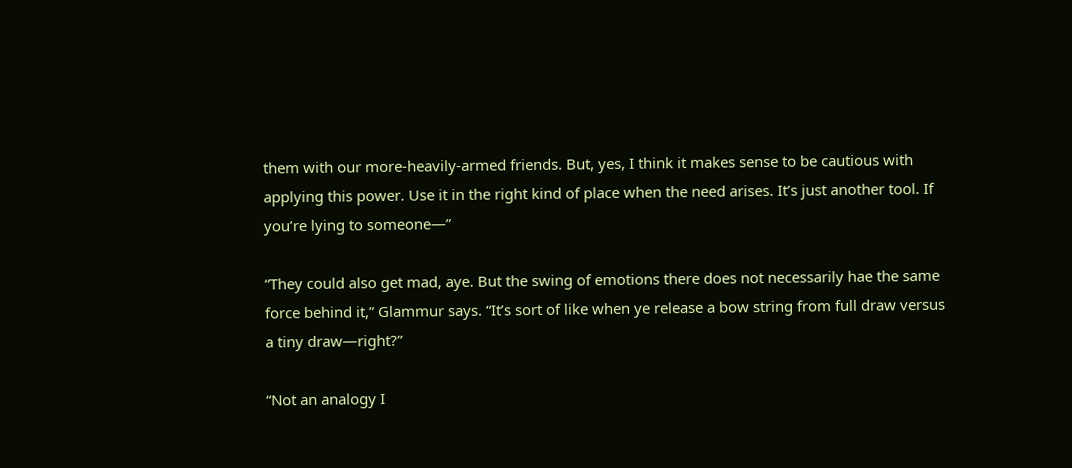them with our more-heavily-armed friends. But, yes, I think it makes sense to be cautious with applying this power. Use it in the right kind of place when the need arises. It’s just another tool. If you’re lying to someone—”

“They could also get mad, aye. But the swing of emotions there does not necessarily hae the same force behind it,” Glammur says. “It’s sort of like when ye release a bow string from full draw versus a tiny draw—right?”

“Not an analogy I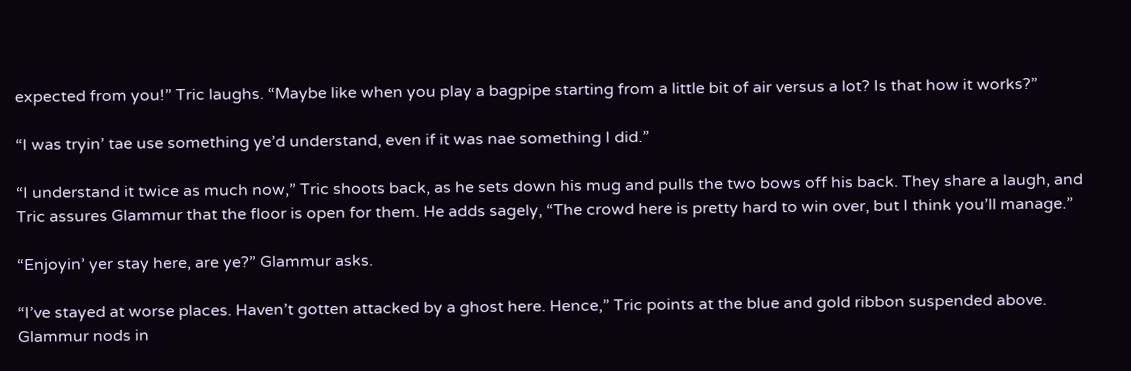expected from you!” Tric laughs. “Maybe like when you play a bagpipe starting from a little bit of air versus a lot? Is that how it works?”

“I was tryin’ tae use something ye’d understand, even if it was nae something I did.”

“I understand it twice as much now,” Tric shoots back, as he sets down his mug and pulls the two bows off his back. They share a laugh, and Tric assures Glammur that the floor is open for them. He adds sagely, “The crowd here is pretty hard to win over, but I think you’ll manage.”

“Enjoyin’ yer stay here, are ye?” Glammur asks.

“I’ve stayed at worse places. Haven’t gotten attacked by a ghost here. Hence,” Tric points at the blue and gold ribbon suspended above. Glammur nods in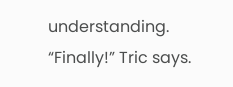understanding. “Finally!” Tric says.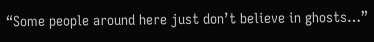“Some people around here just don’t believe in ghosts…”